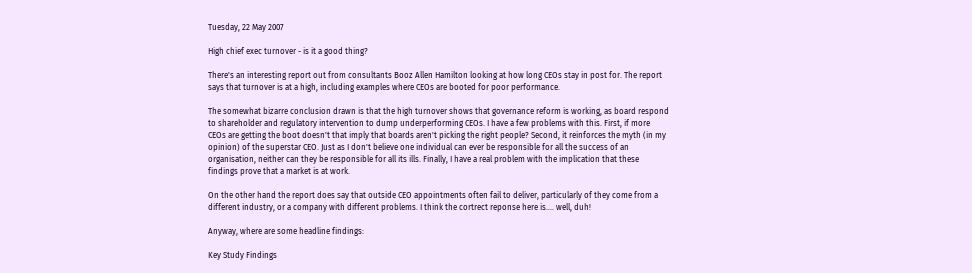Tuesday, 22 May 2007

High chief exec turnover - is it a good thing?

There's an interesting report out from consultants Booz Allen Hamilton looking at how long CEOs stay in post for. The report says that turnover is at a high, including examples where CEOs are booted for poor performance.

The somewhat bizarre conclusion drawn is that the high turnover shows that governance reform is working, as board respond to shareholder and regulatory intervention to dump underperforming CEOs. I have a few problems with this. First, if more CEOs are getting the boot doesn't that imply that boards aren't picking the right people? Second, it reinforces the myth (in my opinion) of the superstar CEO. Just as I don't believe one individual can ever be responsible for all the success of an organisation, neither can they be responsible for all its ills. Finally, I have a real problem with the implication that these findings prove that a market is at work.

On the other hand the report does say that outside CEO appointments often fail to deliver, particularly of they come from a different industry, or a company with different problems. I think the cortrect reponse here is.... well, duh!

Anyway, where are some headline findings:

Key Study Findings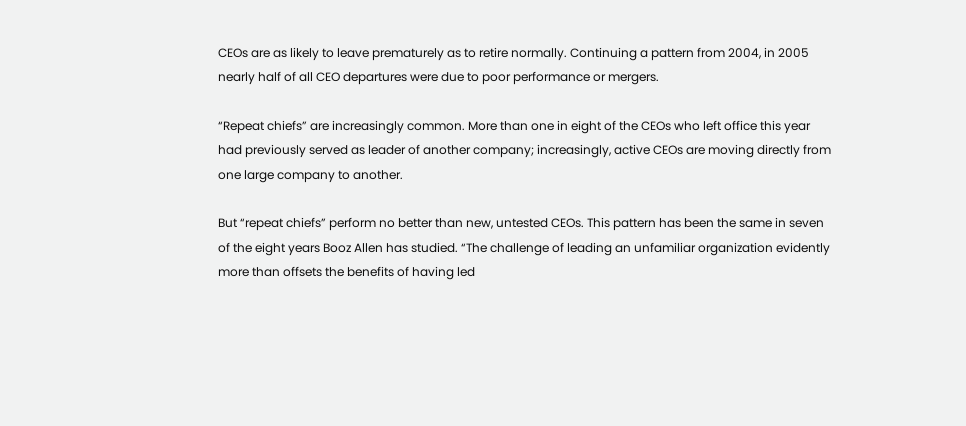CEOs are as likely to leave prematurely as to retire normally. Continuing a pattern from 2004, in 2005 nearly half of all CEO departures were due to poor performance or mergers.

“Repeat chiefs” are increasingly common. More than one in eight of the CEOs who left office this year had previously served as leader of another company; increasingly, active CEOs are moving directly from one large company to another.

But “repeat chiefs” perform no better than new, untested CEOs. This pattern has been the same in seven of the eight years Booz Allen has studied. “The challenge of leading an unfamiliar organization evidently more than offsets the benefits of having led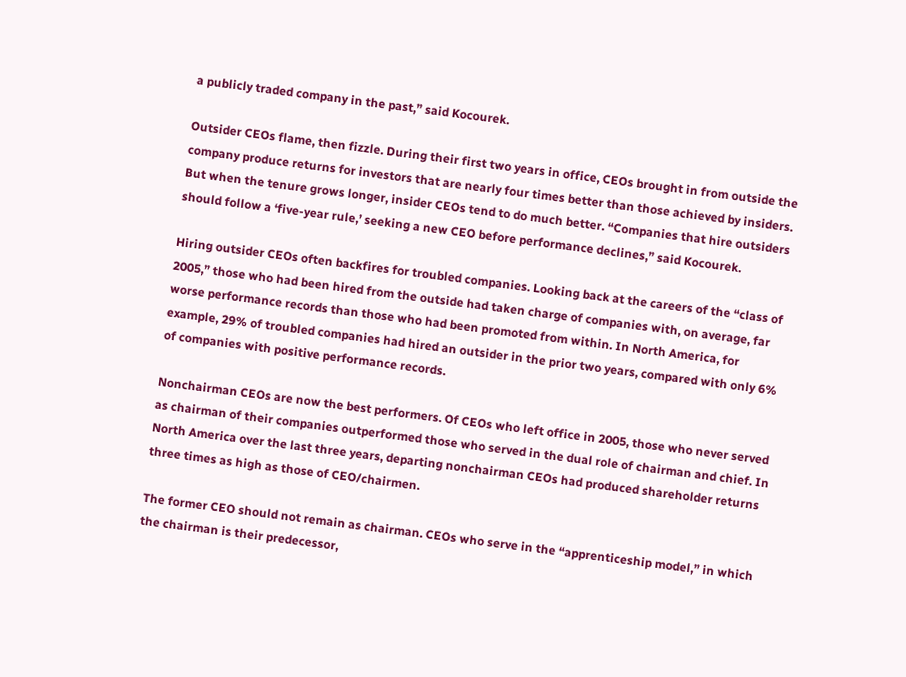a publicly traded company in the past,” said Kocourek.

Outsider CEOs flame, then fizzle. During their first two years in office, CEOs brought in from outside the company produce returns for investors that are nearly four times better than those achieved by insiders. But when the tenure grows longer, insider CEOs tend to do much better. “Companies that hire outsiders should follow a ‘five-year rule,’ seeking a new CEO before performance declines,” said Kocourek.

Hiring outsider CEOs often backfires for troubled companies. Looking back at the careers of the “class of 2005,” those who had been hired from the outside had taken charge of companies with, on average, far worse performance records than those who had been promoted from within. In North America, for example, 29% of troubled companies had hired an outsider in the prior two years, compared with only 6% of companies with positive performance records.

Nonchairman CEOs are now the best performers. Of CEOs who left office in 2005, those who never served as chairman of their companies outperformed those who served in the dual role of chairman and chief. In North America over the last three years, departing nonchairman CEOs had produced shareholder returns three times as high as those of CEO/chairmen.

The former CEO should not remain as chairman. CEOs who serve in the “apprenticeship model,” in which the chairman is their predecessor,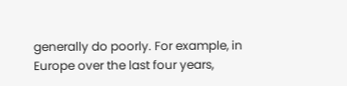generally do poorly. For example, in Europe over the last four years,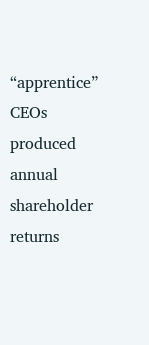“apprentice” CEOs produced annual shareholder returns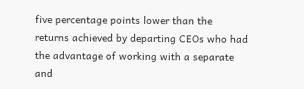five percentage points lower than the returns achieved by departing CEOs who had the advantage of working with a separate and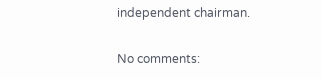independent chairman.

No comments: